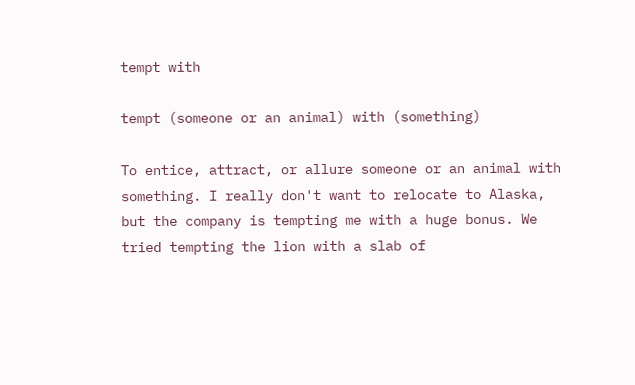tempt with

tempt (someone or an animal) with (something)

To entice, attract, or allure someone or an animal with something. I really don't want to relocate to Alaska, but the company is tempting me with a huge bonus. We tried tempting the lion with a slab of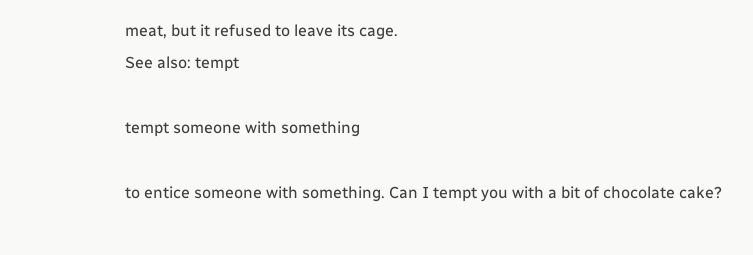meat, but it refused to leave its cage.
See also: tempt

tempt someone with something

to entice someone with something. Can I tempt you with a bit of chocolate cake?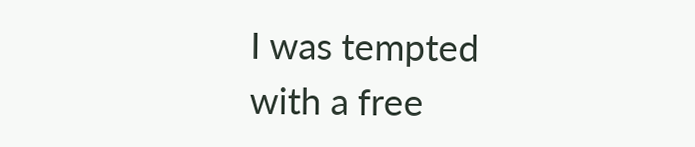I was tempted with a free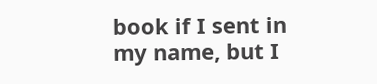book if I sent in my name, but I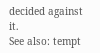decided against it.
See also: tempt